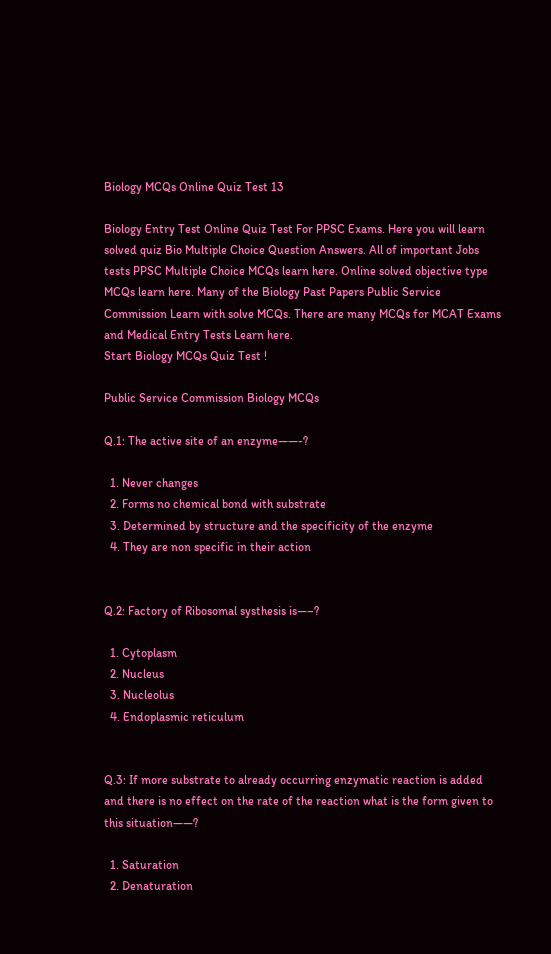Biology MCQs Online Quiz Test 13

Biology Entry Test Online Quiz Test For PPSC Exams. Here you will learn solved quiz Bio Multiple Choice Question Answers. All of important Jobs tests PPSC Multiple Choice MCQs learn here. Online solved objective type MCQs learn here. Many of the Biology Past Papers Public Service Commission Learn with solve MCQs. There are many MCQs for MCAT Exams and Medical Entry Tests Learn here.
Start Biology MCQs Quiz Test !

Public Service Commission Biology MCQs

Q.1: The active site of an enzyme——-?

  1. Never changes
  2. Forms no chemical bond with substrate
  3. Determined by structure and the specificity of the enzyme
  4. They are non specific in their action


Q.2: Factory of Ribosomal systhesis is—–?

  1. Cytoplasm
  2. Nucleus
  3. Nucleolus
  4. Endoplasmic reticulum


Q.3: If more substrate to already occurring enzymatic reaction is added and there is no effect on the rate of the reaction what is the form given to this situation——?

  1. Saturation
  2. Denaturation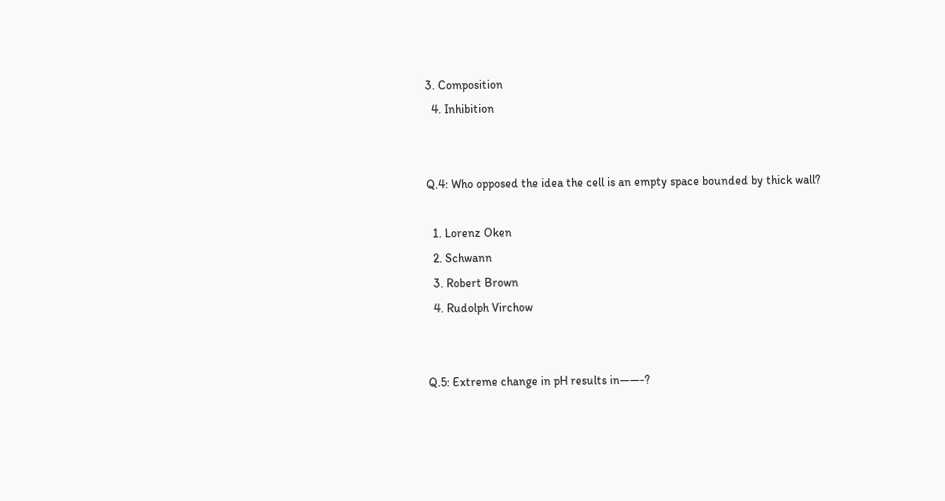3. Composition
  4. Inhibition


Q.4: Who opposed the idea the cell is an empty space bounded by thick wall?

  1. Lorenz Oken
  2. Schwann
  3. Robert Brown
  4. Rudolph Virchow


Q.5: Extreme change in pH results in——-?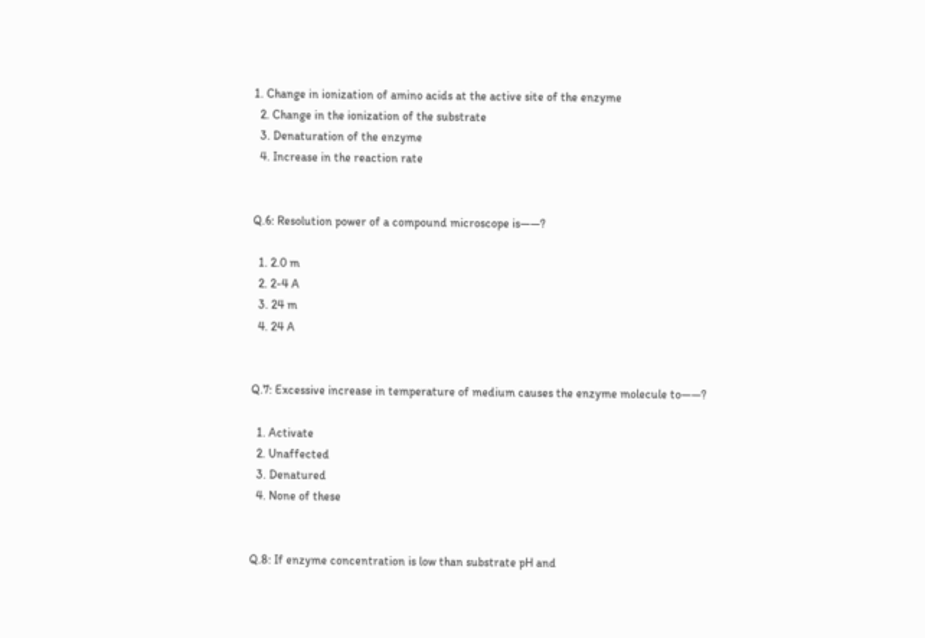1. Change in ionization of amino acids at the active site of the enzyme
  2. Change in the ionization of the substrate
  3. Denaturation of the enzyme
  4. Increase in the reaction rate


Q.6: Resolution power of a compound microscope is——?

  1. 2.0 m
  2. 2-4 A
  3. 24 m
  4. 24 A


Q.7: Excessive increase in temperature of medium causes the enzyme molecule to——?

  1. Activate
  2. Unaffected
  3. Denatured
  4. None of these


Q.8: If enzyme concentration is low than substrate pH and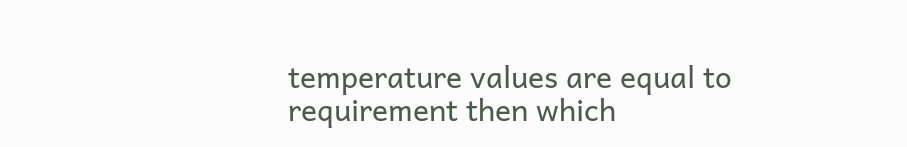temperature values are equal to requirement then which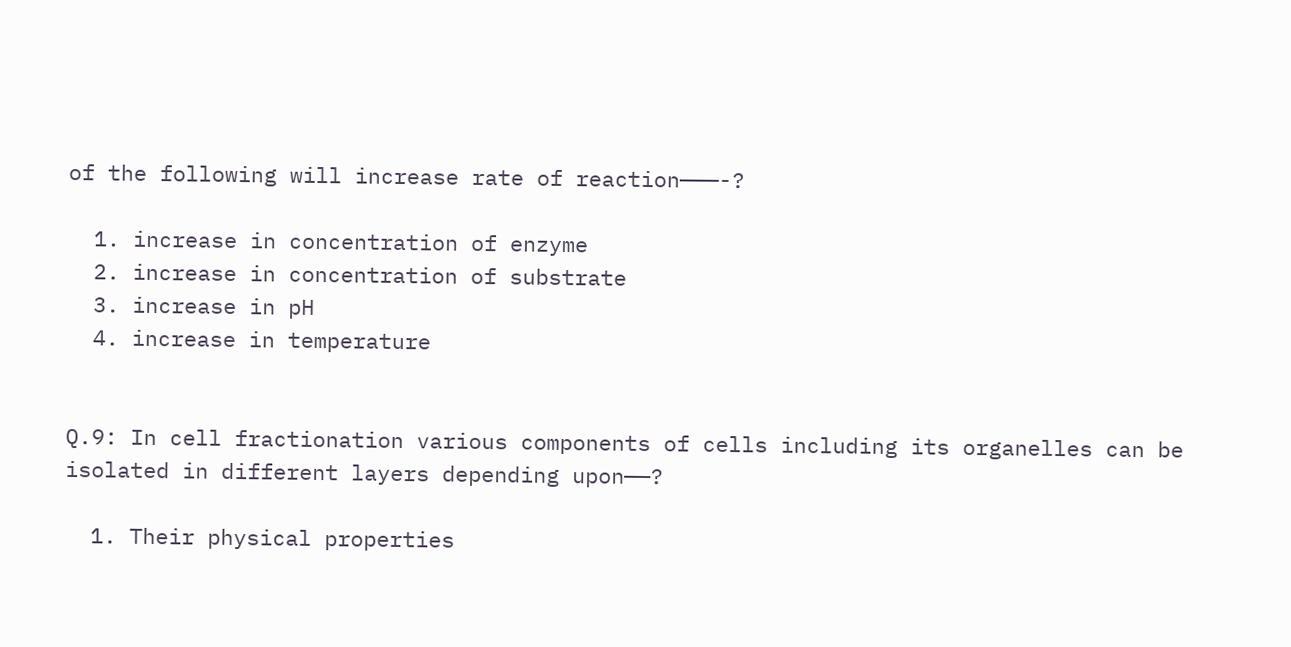of the following will increase rate of reaction———-?

  1. increase in concentration of enzyme
  2. increase in concentration of substrate
  3. increase in pH
  4. increase in temperature


Q.9: In cell fractionation various components of cells including its organelles can be isolated in different layers depending upon——?

  1. Their physical properties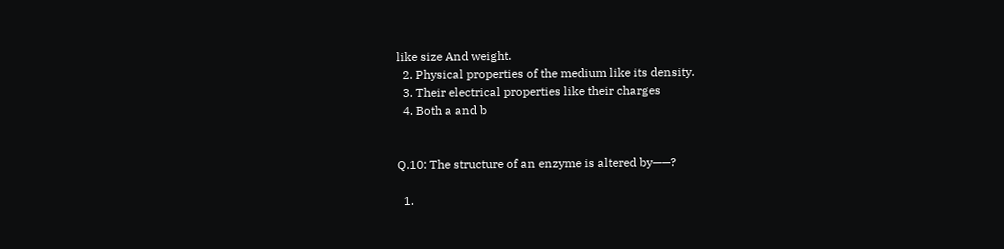like size And weight.
  2. Physical properties of the medium like its density.
  3. Their electrical properties like their charges
  4. Both a and b


Q.10: The structure of an enzyme is altered by——?

  1.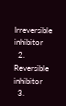Irreversible inhibitor
  2. Reversible inhibitor
  3.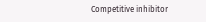Competitive inhibitor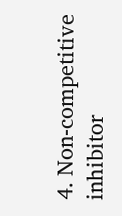4. Non-competitive inhibitor